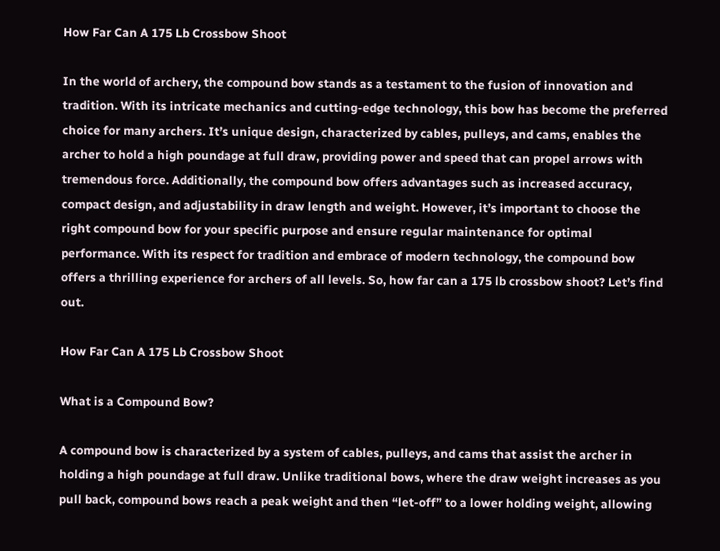How Far Can A 175 Lb Crossbow Shoot

In the world of archery, the compound bow stands as a testament to the fusion of innovation and tradition. With its intricate mechanics and cutting-edge technology, this bow has become the preferred choice for many archers. It’s unique design, characterized by cables, pulleys, and cams, enables the archer to hold a high poundage at full draw, providing power and speed that can propel arrows with tremendous force. Additionally, the compound bow offers advantages such as increased accuracy, compact design, and adjustability in draw length and weight. However, it’s important to choose the right compound bow for your specific purpose and ensure regular maintenance for optimal performance. With its respect for tradition and embrace of modern technology, the compound bow offers a thrilling experience for archers of all levels. So, how far can a 175 lb crossbow shoot? Let’s find out.

How Far Can A 175 Lb Crossbow Shoot

What is a Compound Bow?

A compound bow is characterized by a system of cables, pulleys, and cams that assist the archer in holding a high poundage at full draw. Unlike traditional bows, where the draw weight increases as you pull back, compound bows reach a peak weight and then “let-off” to a lower holding weight, allowing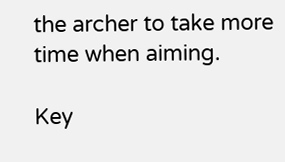the archer to take more time when aiming.

Key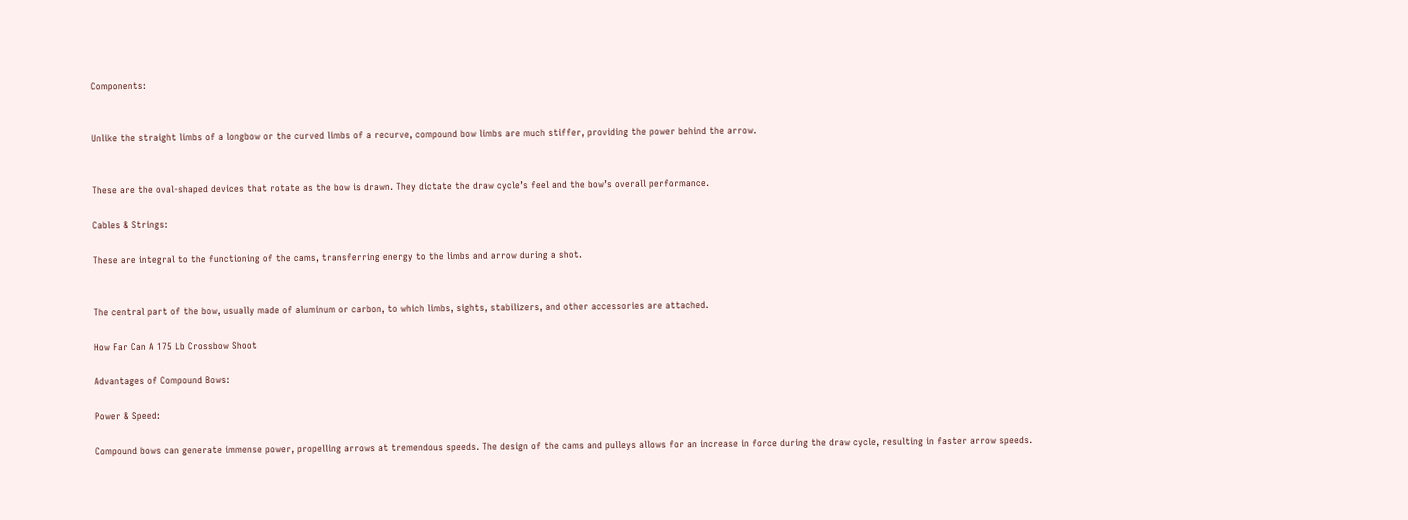Components:


Unlike the straight limbs of a longbow or the curved limbs of a recurve, compound bow limbs are much stiffer, providing the power behind the arrow.


These are the oval-shaped devices that rotate as the bow is drawn. They dictate the draw cycle’s feel and the bow’s overall performance.

Cables & Strings:

These are integral to the functioning of the cams, transferring energy to the limbs and arrow during a shot.


The central part of the bow, usually made of aluminum or carbon, to which limbs, sights, stabilizers, and other accessories are attached.

How Far Can A 175 Lb Crossbow Shoot

Advantages of Compound Bows:

Power & Speed:

Compound bows can generate immense power, propelling arrows at tremendous speeds. The design of the cams and pulleys allows for an increase in force during the draw cycle, resulting in faster arrow speeds.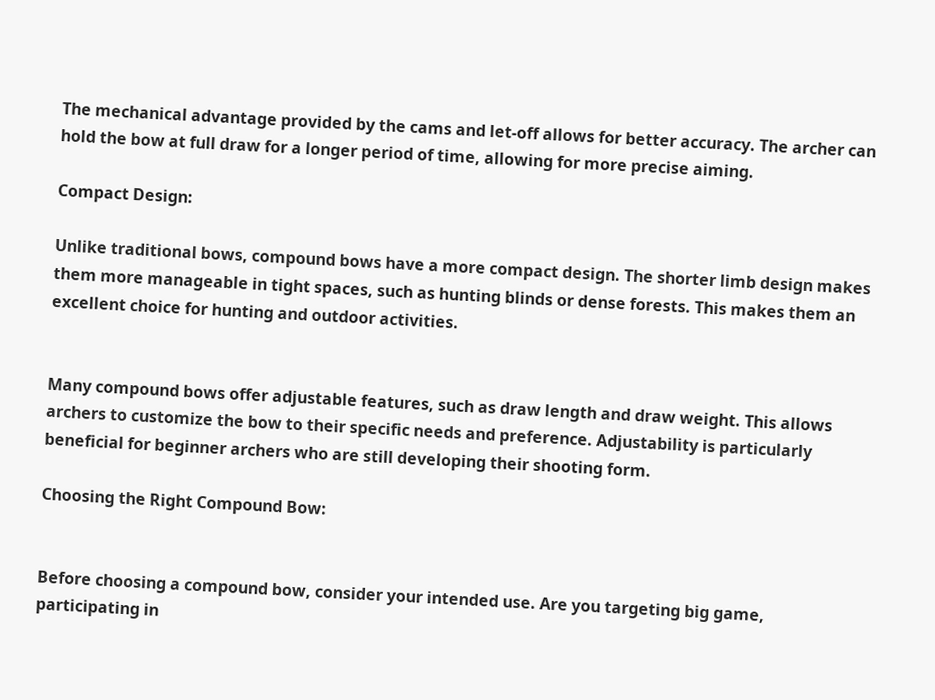The mechanical advantage provided by the cams and let-off allows for better accuracy. The archer can hold the bow at full draw for a longer period of time, allowing for more precise aiming.

Compact Design:

Unlike traditional bows, compound bows have a more compact design. The shorter limb design makes them more manageable in tight spaces, such as hunting blinds or dense forests. This makes them an excellent choice for hunting and outdoor activities.


Many compound bows offer adjustable features, such as draw length and draw weight. This allows archers to customize the bow to their specific needs and preference. Adjustability is particularly beneficial for beginner archers who are still developing their shooting form.

Choosing the Right Compound Bow:


Before choosing a compound bow, consider your intended use. Are you targeting big game, participating in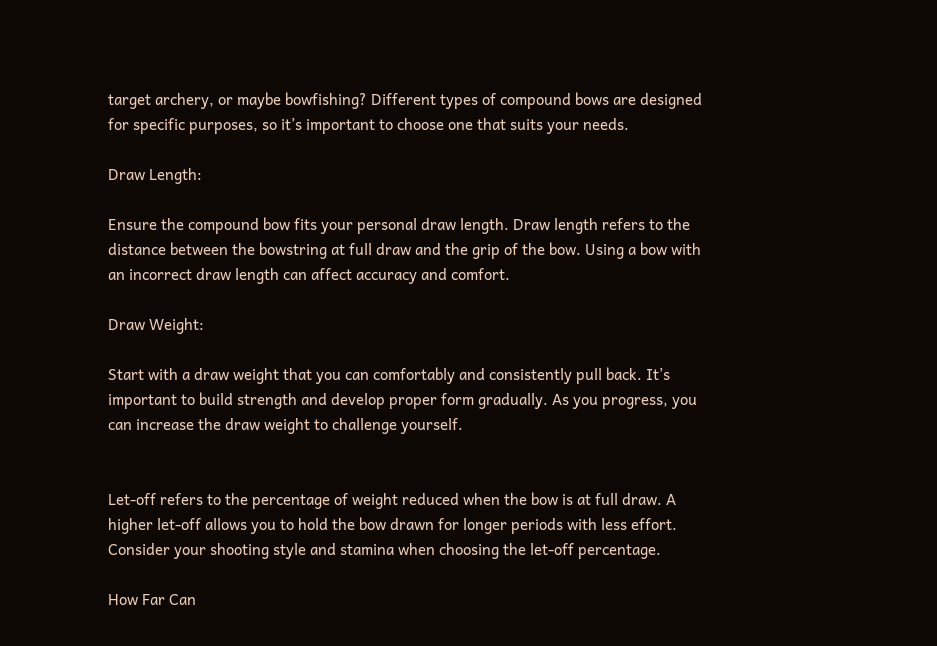target archery, or maybe bowfishing? Different types of compound bows are designed for specific purposes, so it’s important to choose one that suits your needs.

Draw Length:

Ensure the compound bow fits your personal draw length. Draw length refers to the distance between the bowstring at full draw and the grip of the bow. Using a bow with an incorrect draw length can affect accuracy and comfort.

Draw Weight:

Start with a draw weight that you can comfortably and consistently pull back. It’s important to build strength and develop proper form gradually. As you progress, you can increase the draw weight to challenge yourself.


Let-off refers to the percentage of weight reduced when the bow is at full draw. A higher let-off allows you to hold the bow drawn for longer periods with less effort. Consider your shooting style and stamina when choosing the let-off percentage.

How Far Can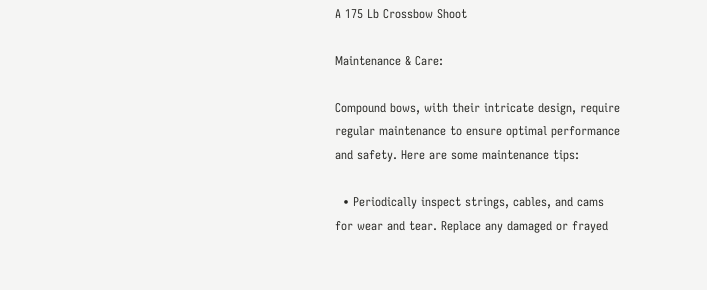A 175 Lb Crossbow Shoot

Maintenance & Care:

Compound bows, with their intricate design, require regular maintenance to ensure optimal performance and safety. Here are some maintenance tips:

  • Periodically inspect strings, cables, and cams for wear and tear. Replace any damaged or frayed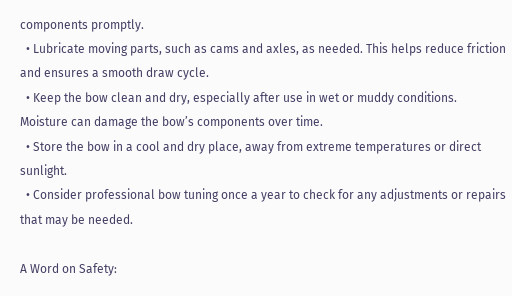components promptly.
  • Lubricate moving parts, such as cams and axles, as needed. This helps reduce friction and ensures a smooth draw cycle.
  • Keep the bow clean and dry, especially after use in wet or muddy conditions. Moisture can damage the bow’s components over time.
  • Store the bow in a cool and dry place, away from extreme temperatures or direct sunlight.
  • Consider professional bow tuning once a year to check for any adjustments or repairs that may be needed.

A Word on Safety: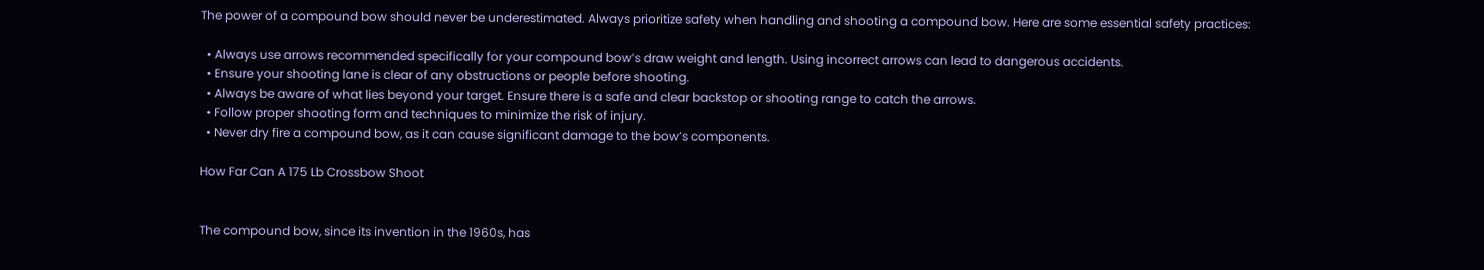The power of a compound bow should never be underestimated. Always prioritize safety when handling and shooting a compound bow. Here are some essential safety practices:

  • Always use arrows recommended specifically for your compound bow’s draw weight and length. Using incorrect arrows can lead to dangerous accidents.
  • Ensure your shooting lane is clear of any obstructions or people before shooting.
  • Always be aware of what lies beyond your target. Ensure there is a safe and clear backstop or shooting range to catch the arrows.
  • Follow proper shooting form and techniques to minimize the risk of injury.
  • Never dry fire a compound bow, as it can cause significant damage to the bow’s components.

How Far Can A 175 Lb Crossbow Shoot


The compound bow, since its invention in the 1960s, has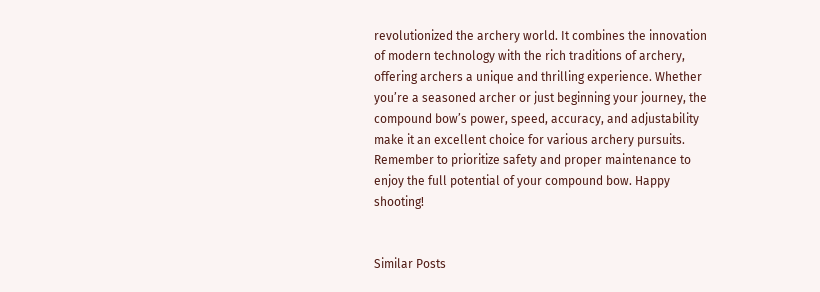revolutionized the archery world. It combines the innovation of modern technology with the rich traditions of archery, offering archers a unique and thrilling experience. Whether you’re a seasoned archer or just beginning your journey, the compound bow’s power, speed, accuracy, and adjustability make it an excellent choice for various archery pursuits. Remember to prioritize safety and proper maintenance to enjoy the full potential of your compound bow. Happy shooting!


Similar Posts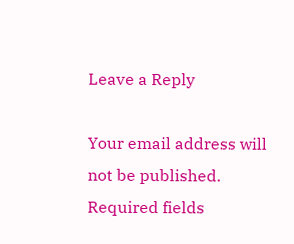Leave a Reply

Your email address will not be published. Required fields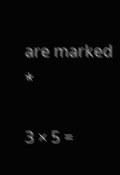are marked *

3 × 5 =